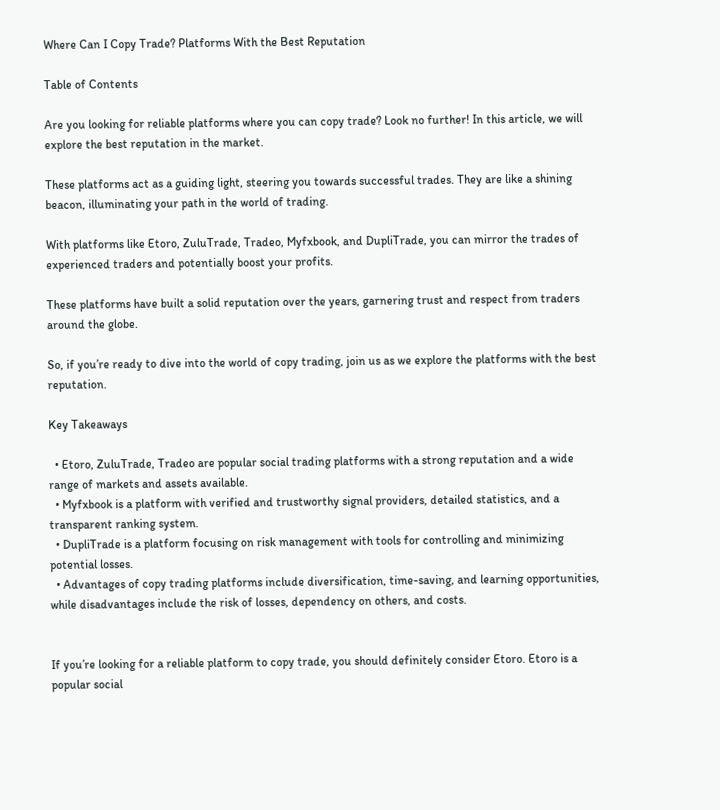Where Can I Copy Trade? Platforms With the Best Reputation

Table of Contents

Are you looking for reliable platforms where you can copy trade? Look no further! In this article, we will explore the best reputation in the market.

These platforms act as a guiding light, steering you towards successful trades. They are like a shining beacon, illuminating your path in the world of trading.

With platforms like Etoro, ZuluTrade, Tradeo, Myfxbook, and DupliTrade, you can mirror the trades of experienced traders and potentially boost your profits.

These platforms have built a solid reputation over the years, garnering trust and respect from traders around the globe.

So, if you’re ready to dive into the world of copy trading, join us as we explore the platforms with the best reputation.

Key Takeaways

  • Etoro, ZuluTrade, Tradeo are popular social trading platforms with a strong reputation and a wide range of markets and assets available.
  • Myfxbook is a platform with verified and trustworthy signal providers, detailed statistics, and a transparent ranking system.
  • DupliTrade is a platform focusing on risk management with tools for controlling and minimizing potential losses.
  • Advantages of copy trading platforms include diversification, time-saving, and learning opportunities, while disadvantages include the risk of losses, dependency on others, and costs.


If you’re looking for a reliable platform to copy trade, you should definitely consider Etoro. Etoro is a popular social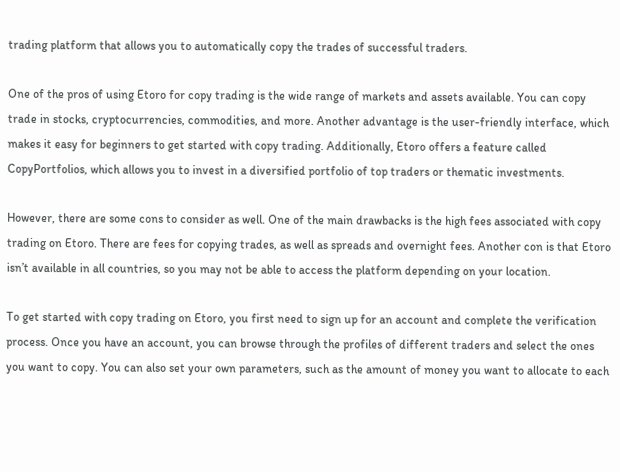trading platform that allows you to automatically copy the trades of successful traders.

One of the pros of using Etoro for copy trading is the wide range of markets and assets available. You can copy trade in stocks, cryptocurrencies, commodities, and more. Another advantage is the user-friendly interface, which makes it easy for beginners to get started with copy trading. Additionally, Etoro offers a feature called CopyPortfolios, which allows you to invest in a diversified portfolio of top traders or thematic investments.

However, there are some cons to consider as well. One of the main drawbacks is the high fees associated with copy trading on Etoro. There are fees for copying trades, as well as spreads and overnight fees. Another con is that Etoro isn’t available in all countries, so you may not be able to access the platform depending on your location.

To get started with copy trading on Etoro, you first need to sign up for an account and complete the verification process. Once you have an account, you can browse through the profiles of different traders and select the ones you want to copy. You can also set your own parameters, such as the amount of money you want to allocate to each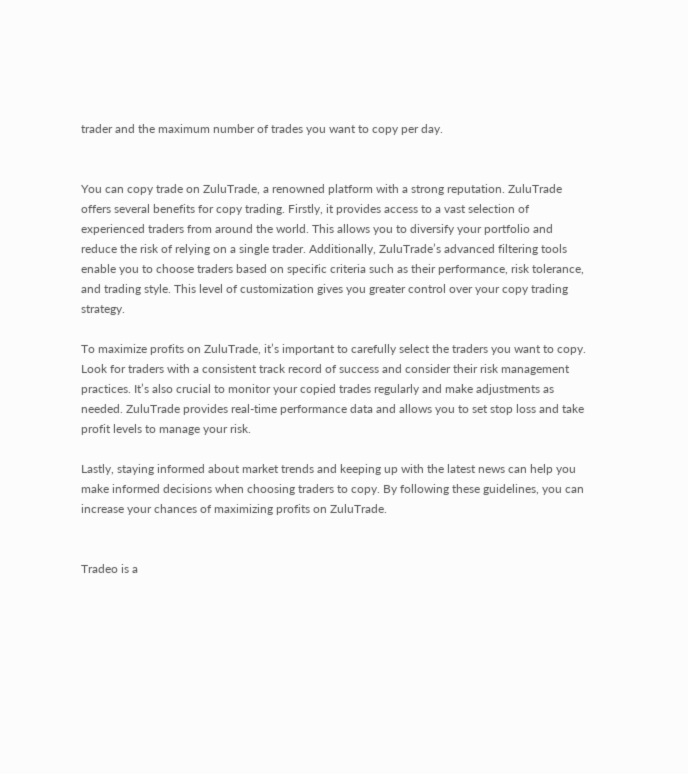trader and the maximum number of trades you want to copy per day.


You can copy trade on ZuluTrade, a renowned platform with a strong reputation. ZuluTrade offers several benefits for copy trading. Firstly, it provides access to a vast selection of experienced traders from around the world. This allows you to diversify your portfolio and reduce the risk of relying on a single trader. Additionally, ZuluTrade’s advanced filtering tools enable you to choose traders based on specific criteria such as their performance, risk tolerance, and trading style. This level of customization gives you greater control over your copy trading strategy.

To maximize profits on ZuluTrade, it’s important to carefully select the traders you want to copy. Look for traders with a consistent track record of success and consider their risk management practices. It’s also crucial to monitor your copied trades regularly and make adjustments as needed. ZuluTrade provides real-time performance data and allows you to set stop loss and take profit levels to manage your risk.

Lastly, staying informed about market trends and keeping up with the latest news can help you make informed decisions when choosing traders to copy. By following these guidelines, you can increase your chances of maximizing profits on ZuluTrade.


Tradeo is a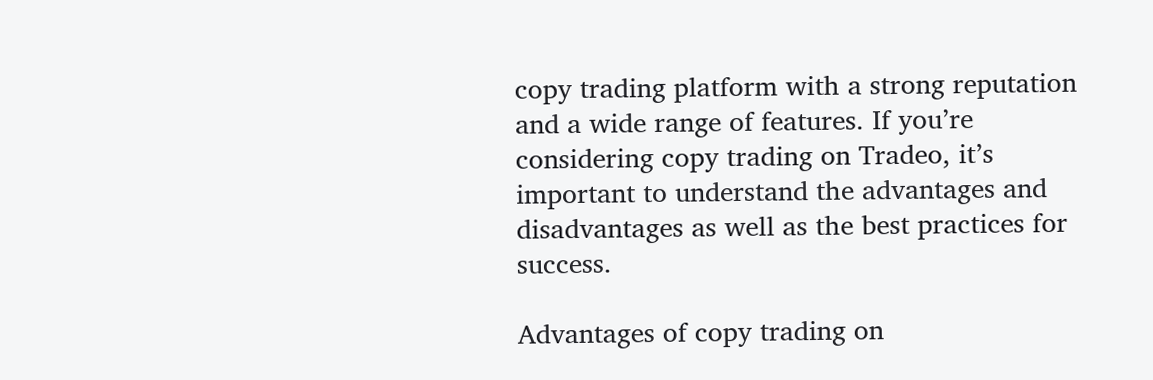copy trading platform with a strong reputation and a wide range of features. If you’re considering copy trading on Tradeo, it’s important to understand the advantages and disadvantages as well as the best practices for success.

Advantages of copy trading on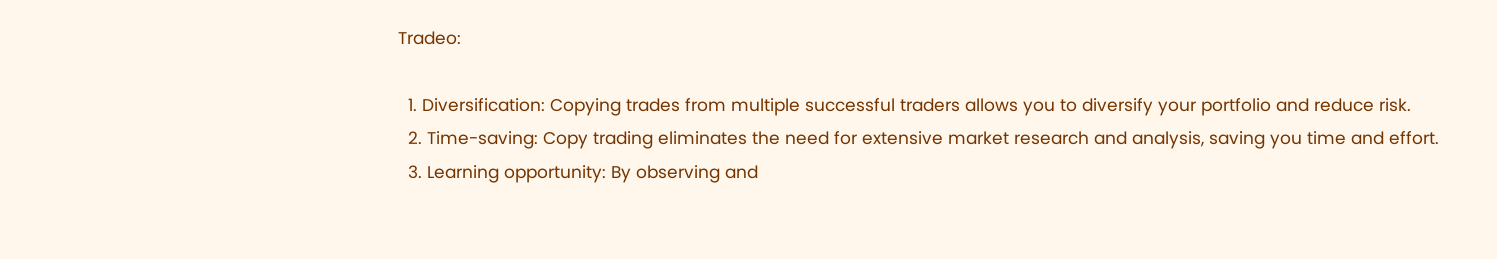Tradeo:

  1. Diversification: Copying trades from multiple successful traders allows you to diversify your portfolio and reduce risk.
  2. Time-saving: Copy trading eliminates the need for extensive market research and analysis, saving you time and effort.
  3. Learning opportunity: By observing and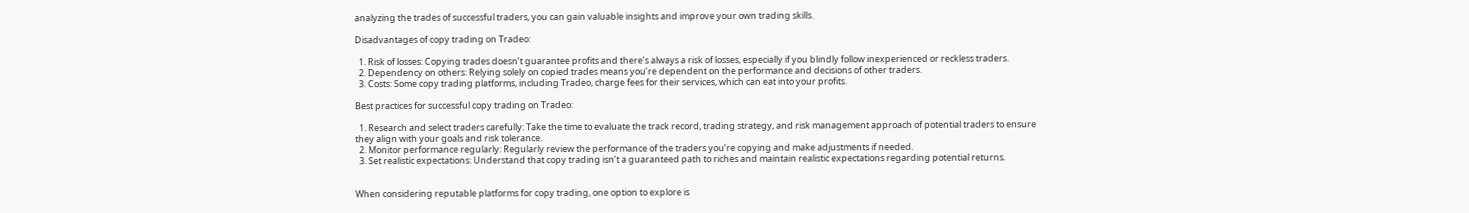analyzing the trades of successful traders, you can gain valuable insights and improve your own trading skills.

Disadvantages of copy trading on Tradeo:

  1. Risk of losses: Copying trades doesn’t guarantee profits and there’s always a risk of losses, especially if you blindly follow inexperienced or reckless traders.
  2. Dependency on others: Relying solely on copied trades means you’re dependent on the performance and decisions of other traders.
  3. Costs: Some copy trading platforms, including Tradeo, charge fees for their services, which can eat into your profits.

Best practices for successful copy trading on Tradeo:

  1. Research and select traders carefully: Take the time to evaluate the track record, trading strategy, and risk management approach of potential traders to ensure they align with your goals and risk tolerance.
  2. Monitor performance regularly: Regularly review the performance of the traders you’re copying and make adjustments if needed.
  3. Set realistic expectations: Understand that copy trading isn’t a guaranteed path to riches and maintain realistic expectations regarding potential returns.


When considering reputable platforms for copy trading, one option to explore is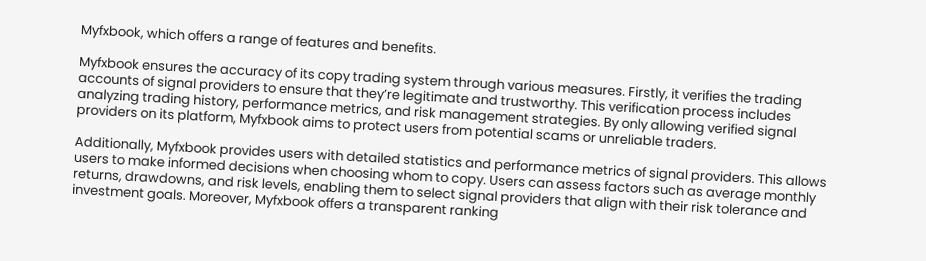Myfxbook, which offers a range of features and benefits.

Myfxbook ensures the accuracy of its copy trading system through various measures. Firstly, it verifies the trading accounts of signal providers to ensure that they’re legitimate and trustworthy. This verification process includes analyzing trading history, performance metrics, and risk management strategies. By only allowing verified signal providers on its platform, Myfxbook aims to protect users from potential scams or unreliable traders.

Additionally, Myfxbook provides users with detailed statistics and performance metrics of signal providers. This allows users to make informed decisions when choosing whom to copy. Users can assess factors such as average monthly returns, drawdowns, and risk levels, enabling them to select signal providers that align with their risk tolerance and investment goals. Moreover, Myfxbook offers a transparent ranking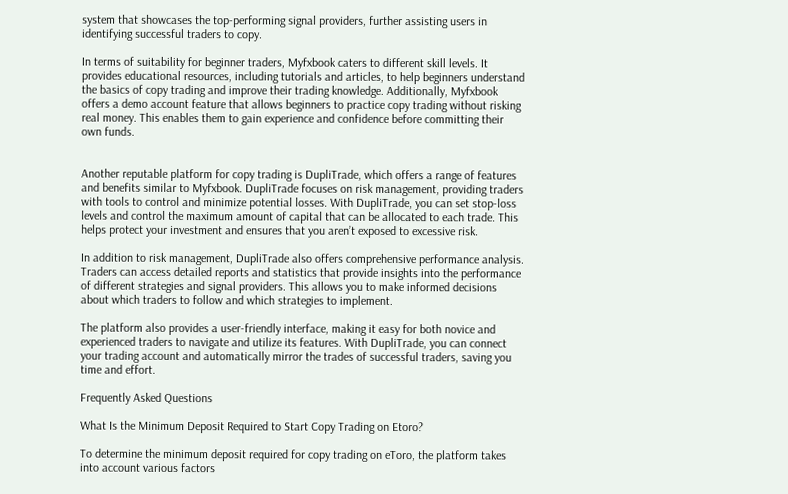system that showcases the top-performing signal providers, further assisting users in identifying successful traders to copy.

In terms of suitability for beginner traders, Myfxbook caters to different skill levels. It provides educational resources, including tutorials and articles, to help beginners understand the basics of copy trading and improve their trading knowledge. Additionally, Myfxbook offers a demo account feature that allows beginners to practice copy trading without risking real money. This enables them to gain experience and confidence before committing their own funds.


Another reputable platform for copy trading is DupliTrade, which offers a range of features and benefits similar to Myfxbook. DupliTrade focuses on risk management, providing traders with tools to control and minimize potential losses. With DupliTrade, you can set stop-loss levels and control the maximum amount of capital that can be allocated to each trade. This helps protect your investment and ensures that you aren’t exposed to excessive risk.

In addition to risk management, DupliTrade also offers comprehensive performance analysis. Traders can access detailed reports and statistics that provide insights into the performance of different strategies and signal providers. This allows you to make informed decisions about which traders to follow and which strategies to implement.

The platform also provides a user-friendly interface, making it easy for both novice and experienced traders to navigate and utilize its features. With DupliTrade, you can connect your trading account and automatically mirror the trades of successful traders, saving you time and effort.

Frequently Asked Questions

What Is the Minimum Deposit Required to Start Copy Trading on Etoro?

To determine the minimum deposit required for copy trading on eToro, the platform takes into account various factors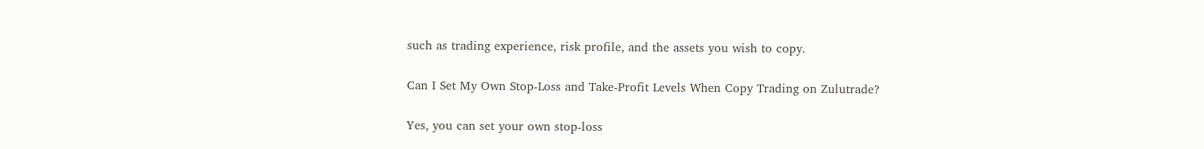such as trading experience, risk profile, and the assets you wish to copy.

Can I Set My Own Stop-Loss and Take-Profit Levels When Copy Trading on Zulutrade?

Yes, you can set your own stop-loss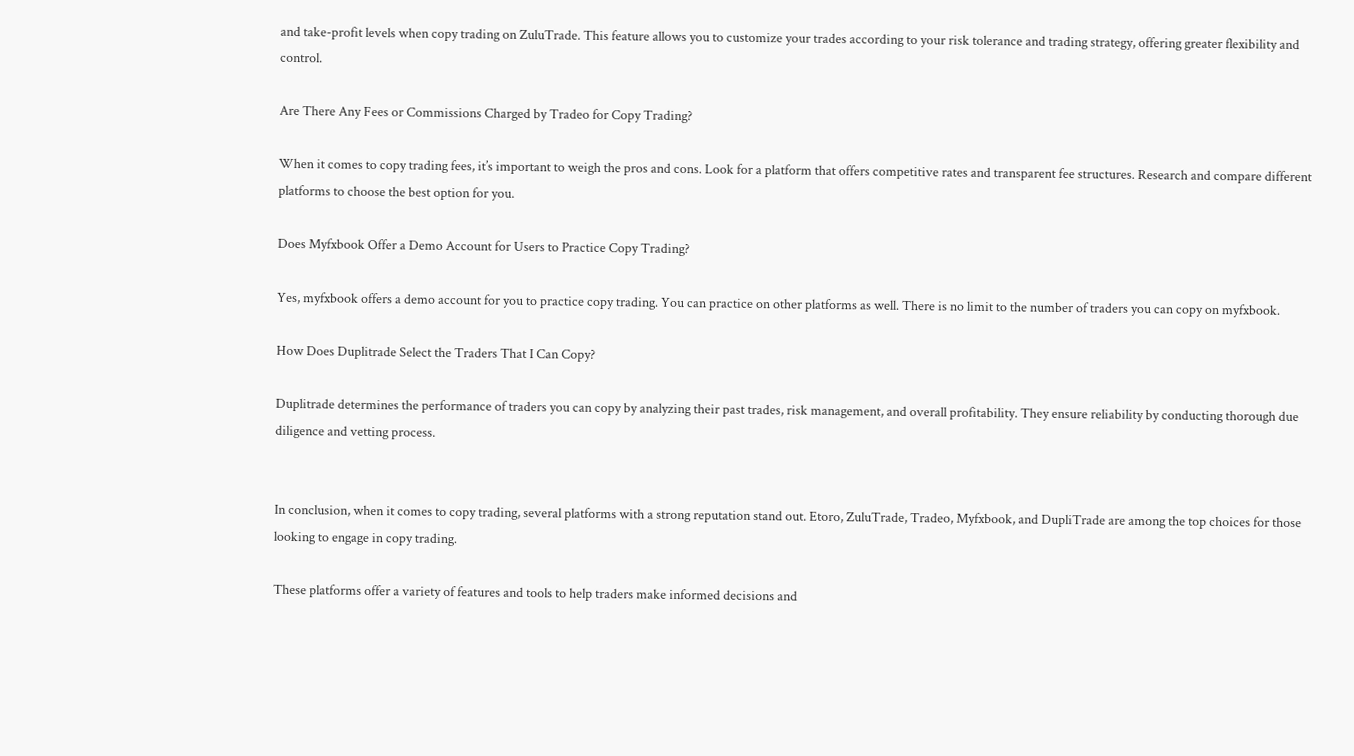and take-profit levels when copy trading on ZuluTrade. This feature allows you to customize your trades according to your risk tolerance and trading strategy, offering greater flexibility and control.

Are There Any Fees or Commissions Charged by Tradeo for Copy Trading?

When it comes to copy trading fees, it’s important to weigh the pros and cons. Look for a platform that offers competitive rates and transparent fee structures. Research and compare different platforms to choose the best option for you.

Does Myfxbook Offer a Demo Account for Users to Practice Copy Trading?

Yes, myfxbook offers a demo account for you to practice copy trading. You can practice on other platforms as well. There is no limit to the number of traders you can copy on myfxbook.

How Does Duplitrade Select the Traders That I Can Copy?

Duplitrade determines the performance of traders you can copy by analyzing their past trades, risk management, and overall profitability. They ensure reliability by conducting thorough due diligence and vetting process.


In conclusion, when it comes to copy trading, several platforms with a strong reputation stand out. Etoro, ZuluTrade, Tradeo, Myfxbook, and DupliTrade are among the top choices for those looking to engage in copy trading.

These platforms offer a variety of features and tools to help traders make informed decisions and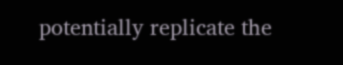potentially replicate the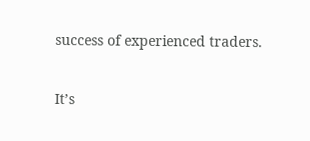success of experienced traders.

It’s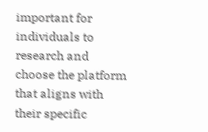important for individuals to research and choose the platform that aligns with their specific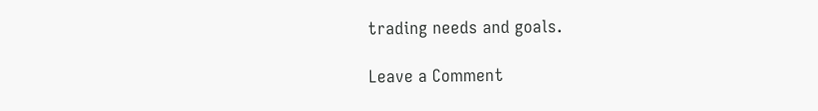trading needs and goals.

Leave a Comment